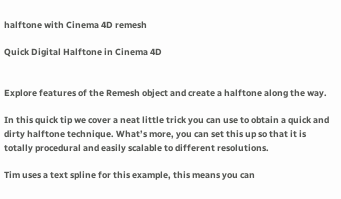halftone with Cinema 4D remesh

Quick Digital Halftone in Cinema 4D


Explore features of the Remesh object and create a halftone along the way.

In this quick tip we cover a neat little trick you can use to obtain a quick and dirty halftone technique. What’s more, you can set this up so that it is totally procedural and easily scalable to different resolutions.

Tim uses a text spline for this example, this means you can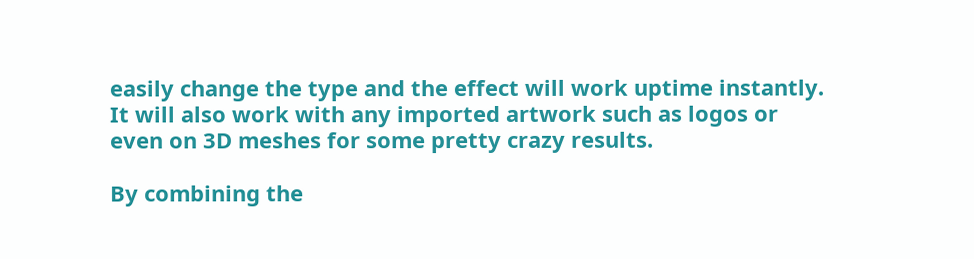easily change the type and the effect will work uptime instantly. It will also work with any imported artwork such as logos or even on 3D meshes for some pretty crazy results.

By combining the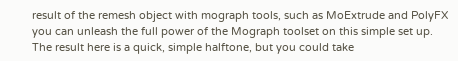result of the remesh object with mograph tools, such as MoExtrude and PolyFX you can unleash the full power of the Mograph toolset on this simple set up. The result here is a quick, simple halftone, but you could take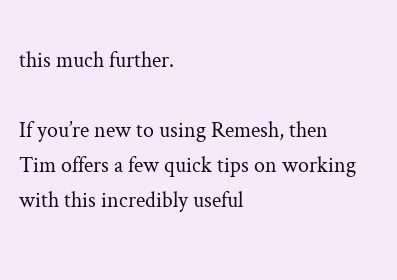this much further.

If you’re new to using Remesh, then Tim offers a few quick tips on working with this incredibly useful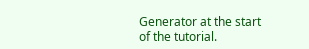Generator at the start of the tutorial.